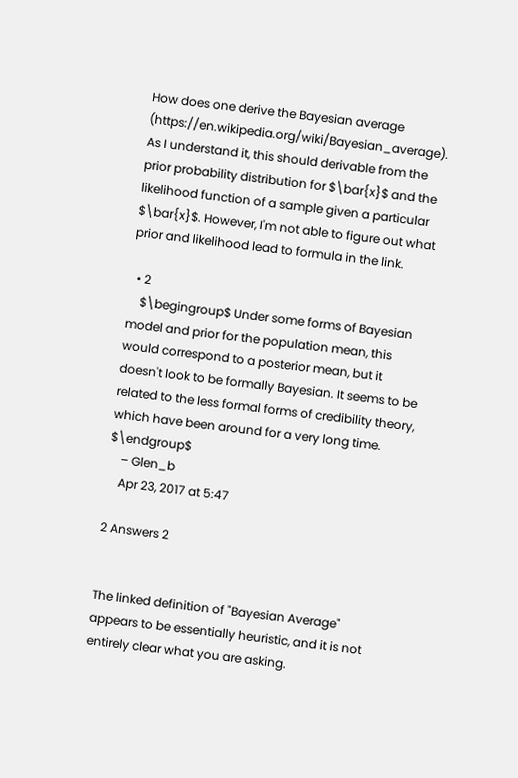How does one derive the Bayesian average (https://en.wikipedia.org/wiki/Bayesian_average). As I understand it, this should derivable from the prior probability distribution for $\bar{x}$ and the likelihood function of a sample given a particular $\bar{x}$. However, I'm not able to figure out what prior and likelihood lead to formula in the link.

  • 2
    $\begingroup$ Under some forms of Bayesian model and prior for the population mean, this would correspond to a posterior mean, but it doesn't look to be formally Bayesian. It seems to be related to the less formal forms of credibility theory, which have been around for a very long time. $\endgroup$
    – Glen_b
    Apr 23, 2017 at 5:47

2 Answers 2


The linked definition of "Bayesian Average" appears to be essentially heuristic, and it is not entirely clear what you are asking.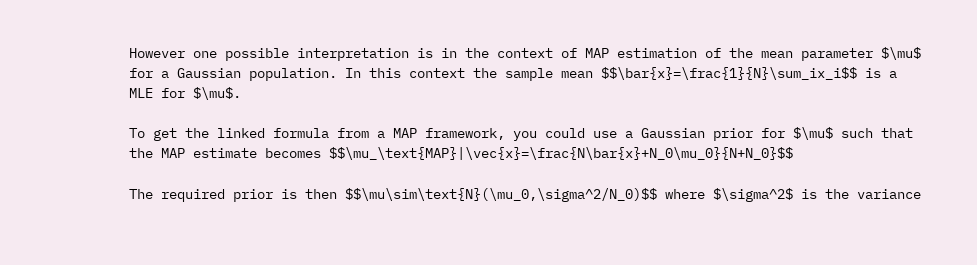However one possible interpretation is in the context of MAP estimation of the mean parameter $\mu$ for a Gaussian population. In this context the sample mean $$\bar{x}=\frac{1}{N}\sum_ix_i$$ is a MLE for $\mu$.

To get the linked formula from a MAP framework, you could use a Gaussian prior for $\mu$ such that the MAP estimate becomes $$\mu_\text{MAP}|\vec{x}=\frac{N\bar{x}+N_0\mu_0}{N+N_0}$$

The required prior is then $$\mu\sim\text{N}(\mu_0,\sigma^2/N_0)$$ where $\sigma^2$ is the variance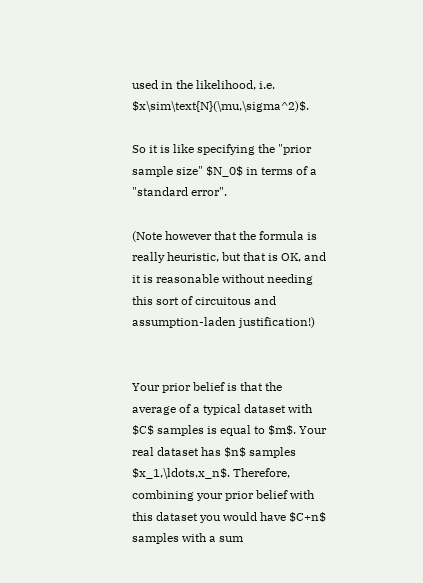used in the likelihood, i.e. $x\sim\text{N}(\mu,\sigma^2)$.

So it is like specifying the "prior sample size" $N_0$ in terms of a "standard error".

(Note however that the formula is really heuristic, but that is OK, and it is reasonable without needing this sort of circuitous and assumption-laden justification!)


Your prior belief is that the average of a typical dataset with $C$ samples is equal to $m$. Your real dataset has $n$ samples $x_1,\ldots,x_n$. Therefore, combining your prior belief with this dataset you would have $C+n$ samples with a sum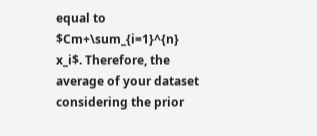equal to $Cm+\sum_{i=1}^{n} x_i$. Therefore, the average of your dataset considering the prior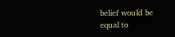belief would be equal to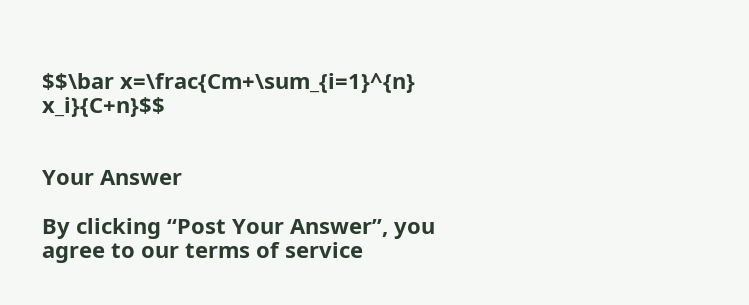$$\bar x=\frac{Cm+\sum_{i=1}^{n} x_i}{C+n}$$


Your Answer

By clicking “Post Your Answer”, you agree to our terms of service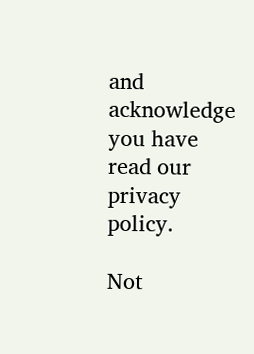and acknowledge you have read our privacy policy.

Not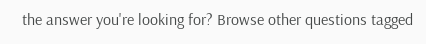the answer you're looking for? Browse other questions tagged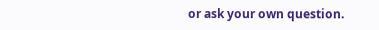or ask your own question.